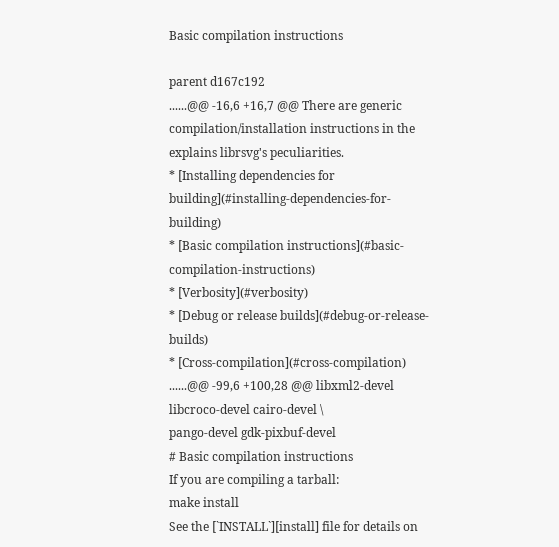Basic compilation instructions

parent d167c192
......@@ -16,6 +16,7 @@ There are generic compilation/installation instructions in the
explains librsvg's peculiarities.
* [Installing dependencies for building](#installing-dependencies-for-building)
* [Basic compilation instructions](#basic-compilation-instructions)
* [Verbosity](#verbosity)
* [Debug or release builds](#debug-or-release-builds)
* [Cross-compilation](#cross-compilation)
......@@ -99,6 +100,28 @@ libxml2-devel libcroco-devel cairo-devel \
pango-devel gdk-pixbuf-devel
# Basic compilation instructions
If you are compiling a tarball:
make install
See the [`INSTALL`][install] file for details on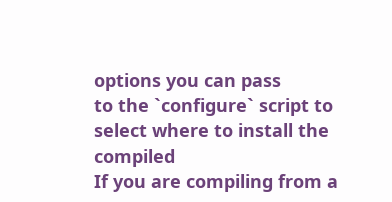options you can pass
to the `configure` script to select where to install the compiled
If you are compiling from a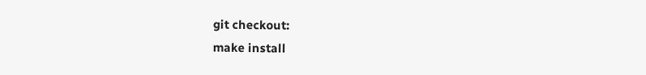git checkout:
make install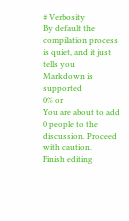# Verbosity
By default the compilation process is quiet, and it just tells you
Markdown is supported
0% or
You are about to add 0 people to the discussion. Proceed with caution.
Finish editing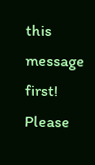this message first!
Please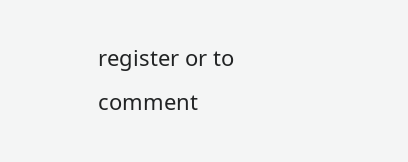register or to comment